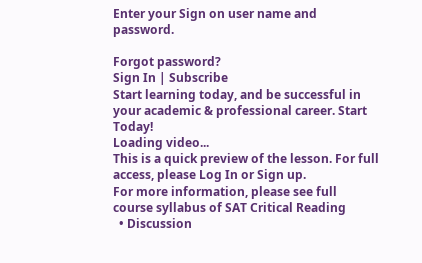Enter your Sign on user name and password.

Forgot password?
Sign In | Subscribe
Start learning today, and be successful in your academic & professional career. Start Today!
Loading video...
This is a quick preview of the lesson. For full access, please Log In or Sign up.
For more information, please see full course syllabus of SAT Critical Reading
  • Discussion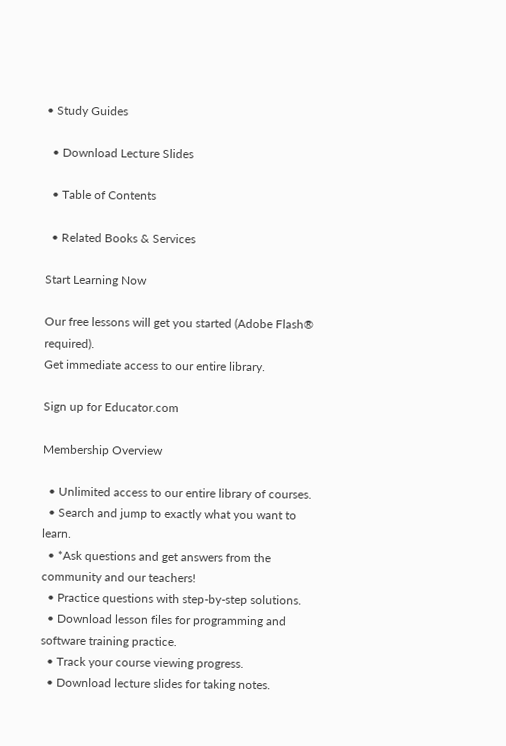• Study Guides

  • Download Lecture Slides

  • Table of Contents

  • Related Books & Services

Start Learning Now

Our free lessons will get you started (Adobe Flash® required).
Get immediate access to our entire library.

Sign up for Educator.com

Membership Overview

  • Unlimited access to our entire library of courses.
  • Search and jump to exactly what you want to learn.
  • *Ask questions and get answers from the community and our teachers!
  • Practice questions with step-by-step solutions.
  • Download lesson files for programming and software training practice.
  • Track your course viewing progress.
  • Download lecture slides for taking notes.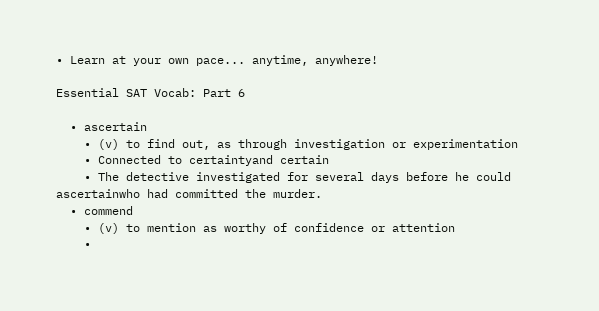• Learn at your own pace... anytime, anywhere!

Essential SAT Vocab: Part 6

  • ascertain
    • (v) to find out, as through investigation or experimentation
    • Connected to certaintyand certain
    • The detective investigated for several days before he could ascertainwho had committed the murder.
  • commend
    • (v) to mention as worthy of confidence or attention
    •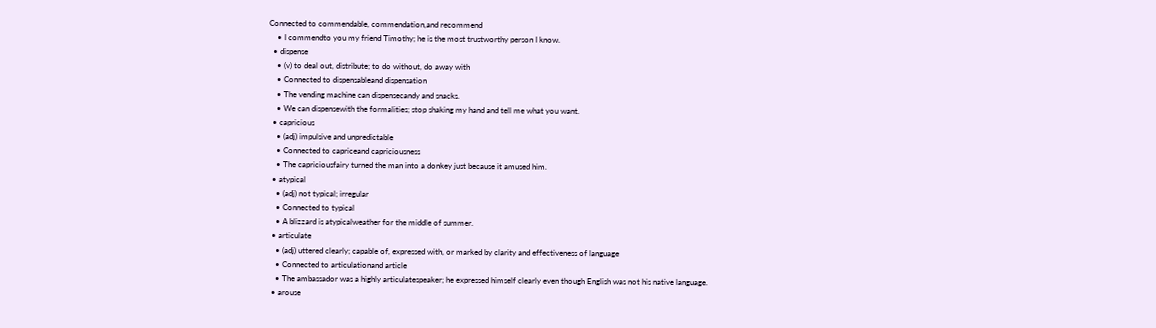Connected to commendable, commendation,and recommend
    • I commendto you my friend Timothy; he is the most trustworthy person I know.
  • dispense
    • (v) to deal out, distribute; to do without, do away with
    • Connected to dispensableand dispensation
    • The vending machine can dispensecandy and snacks.
    • We can dispensewith the formalities; stop shaking my hand and tell me what you want.
  • capricious
    • (adj) impulsive and unpredictable
    • Connected to capriceand capriciousness
    • The capriciousfairy turned the man into a donkey just because it amused him.
  • atypical
    • (adj) not typical; irregular
    • Connected to typical
    • A blizzard is atypicalweather for the middle of summer.
  • articulate
    • (adj) uttered clearly; capable of, expressed with, or marked by clarity and effectiveness of language
    • Connected to articulationand article
    • The ambassador was a highly articulatespeaker; he expressed himself clearly even though English was not his native language.
  • arouse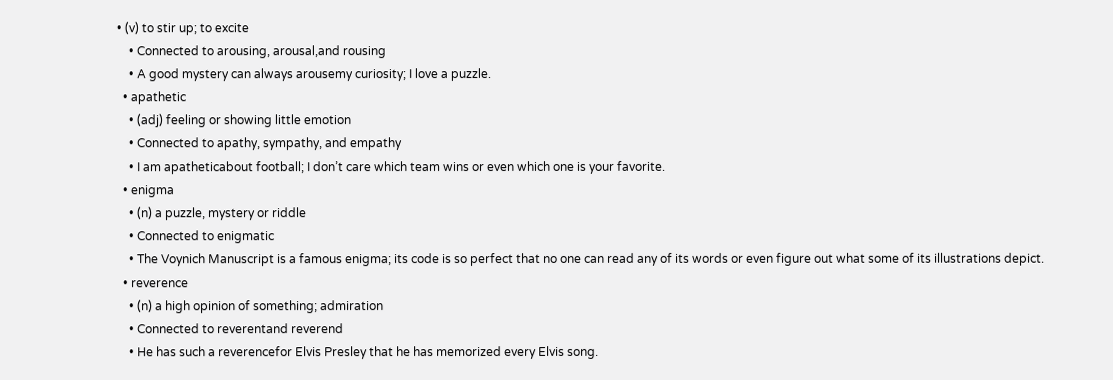• (v) to stir up; to excite
    • Connected to arousing, arousal,and rousing
    • A good mystery can always arousemy curiosity; I love a puzzle.
  • apathetic
    • (adj) feeling or showing little emotion
    • Connected to apathy, sympathy, and empathy
    • I am apatheticabout football; I don’t care which team wins or even which one is your favorite.
  • enigma
    • (n) a puzzle, mystery or riddle
    • Connected to enigmatic
    • The Voynich Manuscript is a famous enigma; its code is so perfect that no one can read any of its words or even figure out what some of its illustrations depict.
  • reverence
    • (n) a high opinion of something; admiration
    • Connected to reverentand reverend
    • He has such a reverencefor Elvis Presley that he has memorized every Elvis song.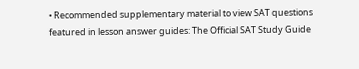• Recommended supplementary material to view SAT questions featured in lesson answer guides: The Official SAT Study Guide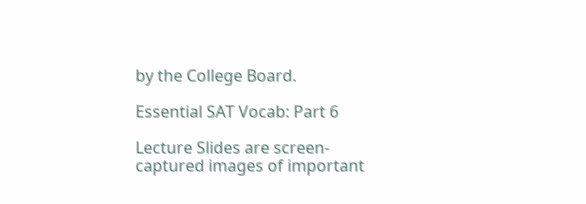by the College Board.

Essential SAT Vocab: Part 6

Lecture Slides are screen-captured images of important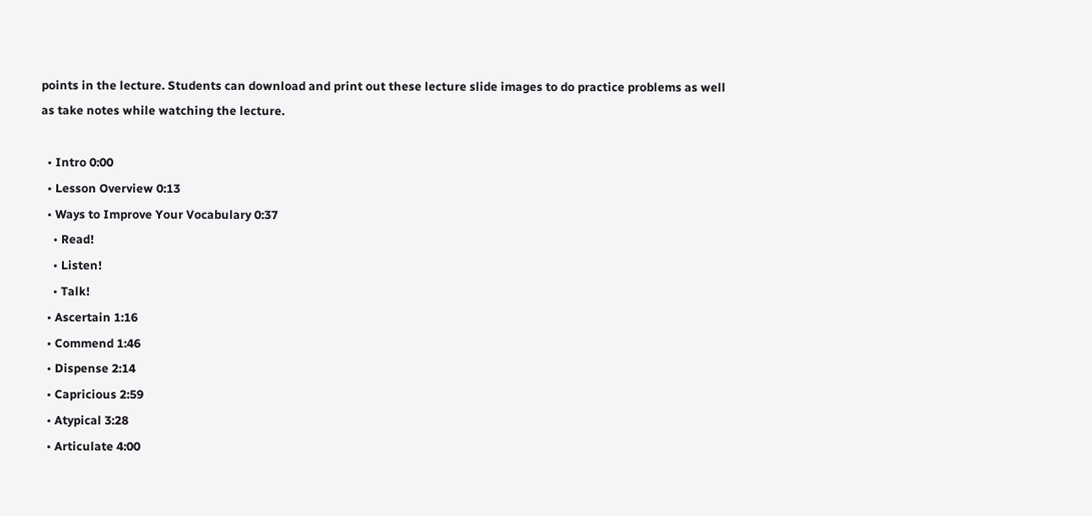points in the lecture. Students can download and print out these lecture slide images to do practice problems as well as take notes while watching the lecture.

  • Intro 0:00
  • Lesson Overview 0:13
  • Ways to Improve Your Vocabulary 0:37
    • Read!
    • Listen!
    • Talk!
  • Ascertain 1:16
  • Commend 1:46
  • Dispense 2:14
  • Capricious 2:59
  • Atypical 3:28
  • Articulate 4:00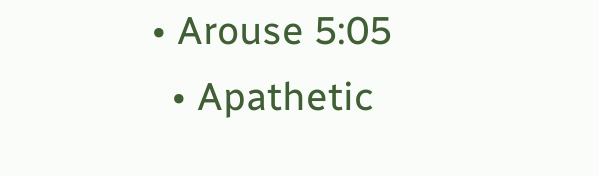• Arouse 5:05
  • Apathetic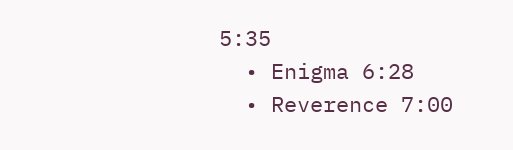5:35
  • Enigma 6:28
  • Reverence 7:00